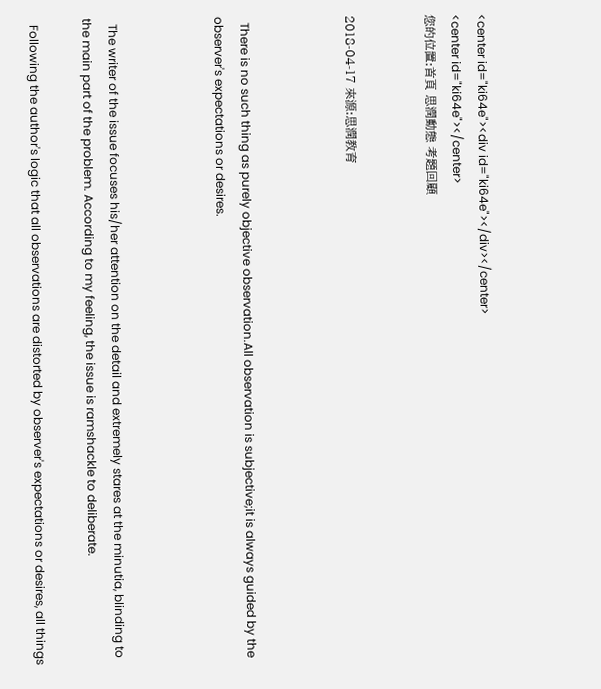<center id="ki64e"><div id="ki64e"></div></center>
<center id="ki64e"></center>
您的位置:首頁 思潤動態 考題回顧


2018-04-17 來源:思潤教育



  There is no such thing as purely objective observation.All observation is subjective;it is always guided by the observer's expectations or desires.



  The writer of the issue focuses his/her attention on the detail and extremely stares at the minutia, blinding to the main part of the problem. According to my feeling, the issue is ramshackle to deliberate.

  Following the author's logic that all observations are distorted by observer's expectations or desires, all things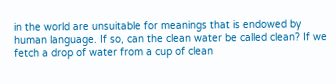in the world are unsuitable for meanings that is endowed by human language. If so, can the clean water be called clean? If we fetch a drop of water from a cup of clean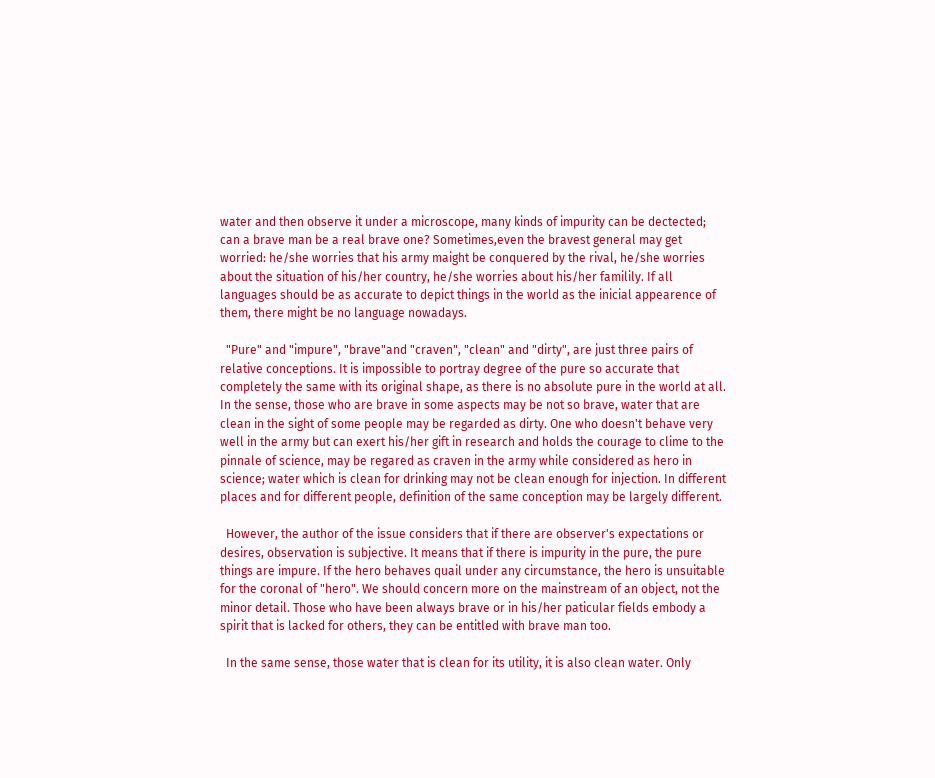water and then observe it under a microscope, many kinds of impurity can be dectected; can a brave man be a real brave one? Sometimes,even the bravest general may get worried: he/she worries that his army maight be conquered by the rival, he/she worries about the situation of his/her country, he/she worries about his/her familily. If all languages should be as accurate to depict things in the world as the inicial appearence of them, there might be no language nowadays.

  "Pure" and "impure", "brave"and "craven", "clean" and "dirty", are just three pairs of relative conceptions. It is impossible to portray degree of the pure so accurate that completely the same with its original shape, as there is no absolute pure in the world at all. In the sense, those who are brave in some aspects may be not so brave, water that are clean in the sight of some people may be regarded as dirty. One who doesn't behave very well in the army but can exert his/her gift in research and holds the courage to clime to the pinnale of science, may be regared as craven in the army while considered as hero in science; water which is clean for drinking may not be clean enough for injection. In different places and for different people, definition of the same conception may be largely different.

  However, the author of the issue considers that if there are observer's expectations or desires, observation is subjective. It means that if there is impurity in the pure, the pure things are impure. If the hero behaves quail under any circumstance, the hero is unsuitable for the coronal of "hero". We should concern more on the mainstream of an object, not the minor detail. Those who have been always brave or in his/her paticular fields embody a spirit that is lacked for others, they can be entitled with brave man too.

  In the same sense, those water that is clean for its utility, it is also clean water. Only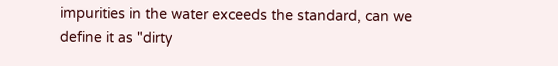impurities in the water exceeds the standard, can we define it as "dirty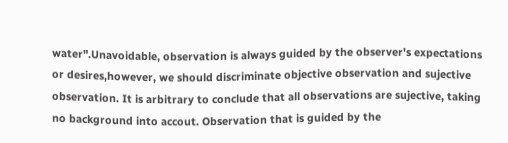water".Unavoidable, observation is always guided by the observer's expectations or desires,however, we should discriminate objective observation and sujective observation. It is arbitrary to conclude that all observations are sujective, taking no background into accout. Observation that is guided by the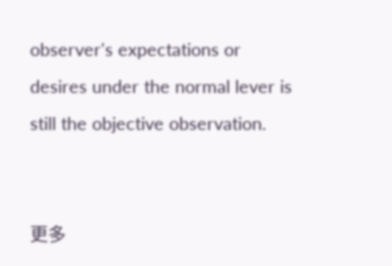observer's expectations or desires under the normal lever is still the objective observation.


更多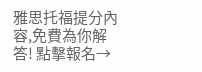雅思托福提分內容,免費為你解答! 點擊報名→